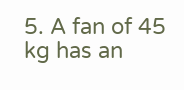5. A fan of 45 kg has an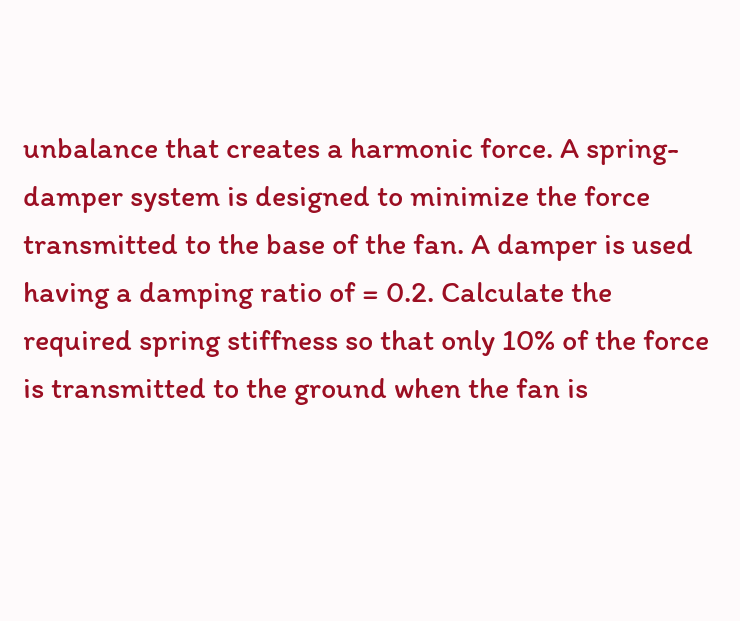unbalance that creates a harmonic force. A spring-damper system is designed to minimize the force transmitted to the base of the fan. A damper is used having a damping ratio of = 0.2. Calculate the required spring stiffness so that only 10% of the force is transmitted to the ground when the fan is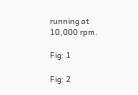running at 10,000 rpm.

Fig: 1

Fig: 2